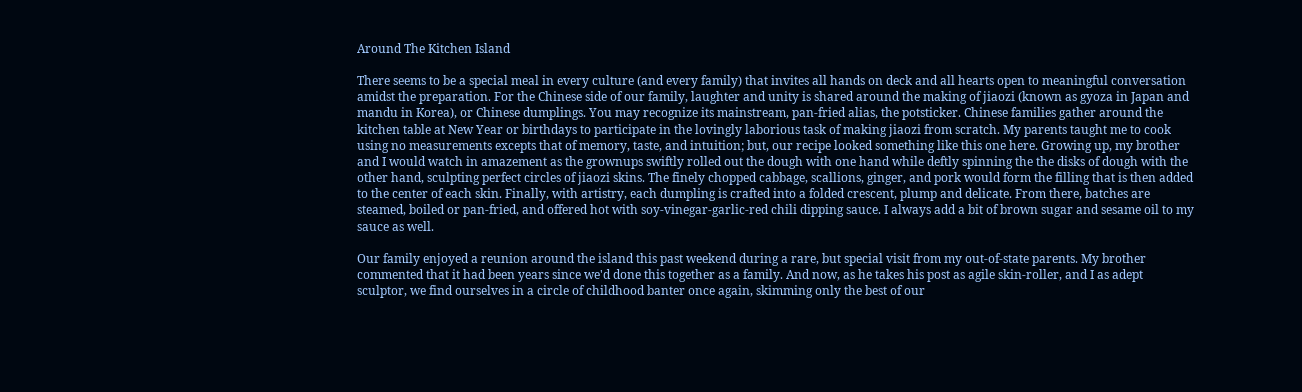Around The Kitchen Island

There seems to be a special meal in every culture (and every family) that invites all hands on deck and all hearts open to meaningful conversation amidst the preparation. For the Chinese side of our family, laughter and unity is shared around the making of jiaozi (known as gyoza in Japan and mandu in Korea), or Chinese dumplings. You may recognize its mainstream, pan-fried alias, the potsticker. Chinese families gather around the kitchen table at New Year or birthdays to participate in the lovingly laborious task of making jiaozi from scratch. My parents taught me to cook using no measurements excepts that of memory, taste, and intuition; but, our recipe looked something like this one here. Growing up, my brother and I would watch in amazement as the grownups swiftly rolled out the dough with one hand while deftly spinning the the disks of dough with the other hand, sculpting perfect circles of jiaozi skins. The finely chopped cabbage, scallions, ginger, and pork would form the filling that is then added to the center of each skin. Finally, with artistry, each dumpling is crafted into a folded crescent, plump and delicate. From there, batches are steamed, boiled or pan-fried, and offered hot with soy-vinegar-garlic-red chili dipping sauce. I always add a bit of brown sugar and sesame oil to my sauce as well.

Our family enjoyed a reunion around the island this past weekend during a rare, but special visit from my out-of-state parents. My brother commented that it had been years since we'd done this together as a family. And now, as he takes his post as agile skin-roller, and I as adept sculptor, we find ourselves in a circle of childhood banter once again, skimming only the best of our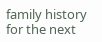family history for the next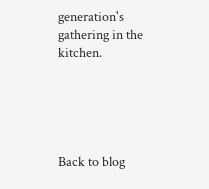generation's gathering in the kitchen.





Back to blog